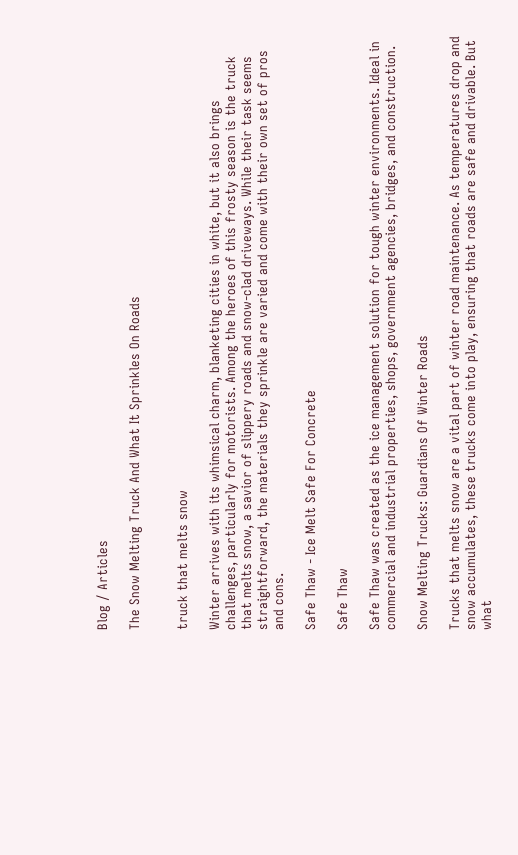Blog / Articles

The Snow Melting Truck And What It Sprinkles On Roads


truck that melts snow

Winter arrives with its whimsical charm, blanketing cities in white, but it also brings challenges, particularly for motorists. Among the heroes of this frosty season is the truck that melts snow, a savior of slippery roads and snow-clad driveways. While their task seems straightforward, the materials they sprinkle are varied and come with their own set of pros and cons.

Safe Thaw - Ice Melt Safe For Concrete

Safe Thaw

Safe Thaw was created as the ice management solution for tough winter environments. Ideal in commercial and industrial properties, shops, government agencies, bridges, and construction.

Snow Melting Trucks: Guardians Of Winter Roads

Trucks that melts snow are a vital part of winter road maintenance. As temperatures drop and snow accumulates, these trucks come into play, ensuring that roads are safe and drivable. But what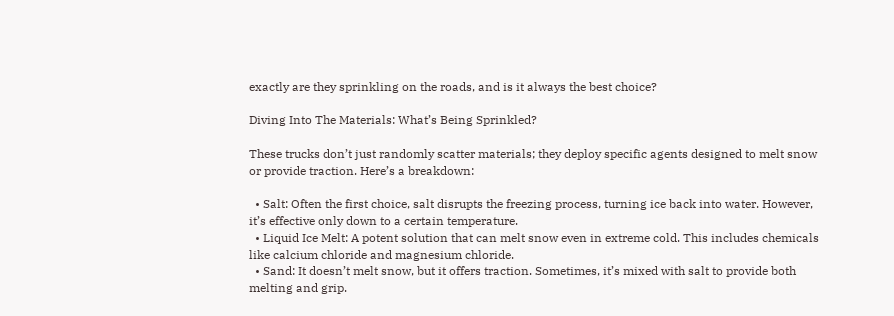exactly are they sprinkling on the roads, and is it always the best choice?

Diving Into The Materials: What’s Being Sprinkled?

These trucks don’t just randomly scatter materials; they deploy specific agents designed to melt snow or provide traction. Here’s a breakdown:

  • Salt: Often the first choice, salt disrupts the freezing process, turning ice back into water. However, it’s effective only down to a certain temperature.
  • Liquid Ice Melt: A potent solution that can melt snow even in extreme cold. This includes chemicals like calcium chloride and magnesium chloride.
  • Sand: It doesn’t melt snow, but it offers traction. Sometimes, it’s mixed with salt to provide both melting and grip.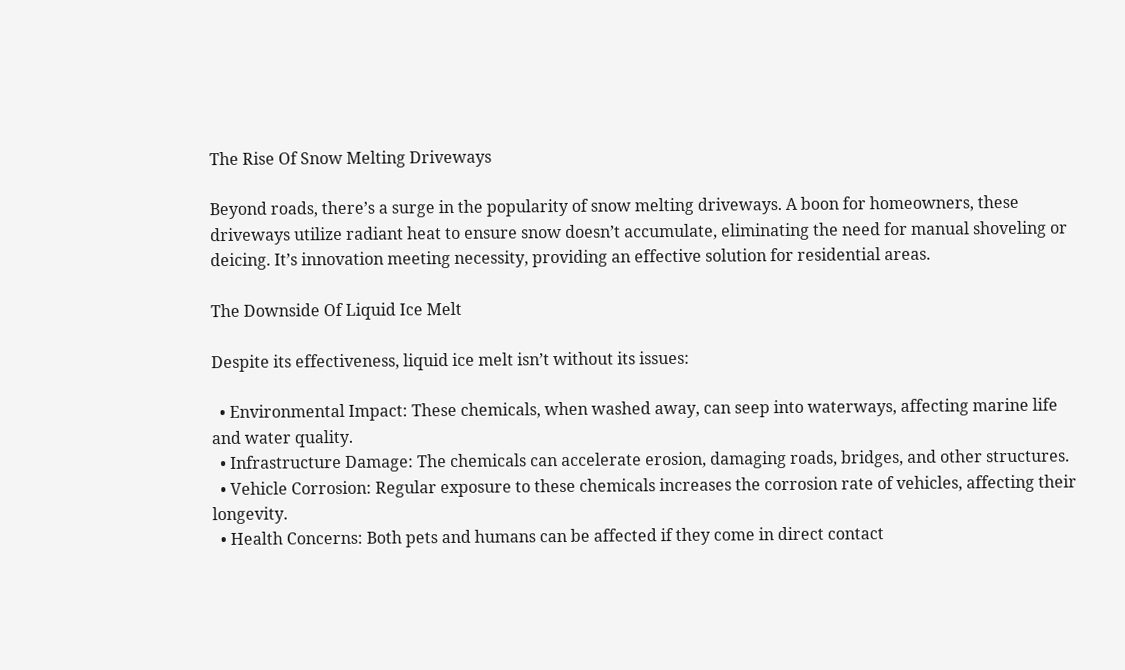The Rise Of Snow Melting Driveways

Beyond roads, there’s a surge in the popularity of snow melting driveways. A boon for homeowners, these driveways utilize radiant heat to ensure snow doesn’t accumulate, eliminating the need for manual shoveling or deicing. It’s innovation meeting necessity, providing an effective solution for residential areas.

The Downside Of Liquid Ice Melt

Despite its effectiveness, liquid ice melt isn’t without its issues:

  • Environmental Impact: These chemicals, when washed away, can seep into waterways, affecting marine life and water quality.
  • Infrastructure Damage: The chemicals can accelerate erosion, damaging roads, bridges, and other structures.
  • Vehicle Corrosion: Regular exposure to these chemicals increases the corrosion rate of vehicles, affecting their longevity.
  • Health Concerns: Both pets and humans can be affected if they come in direct contact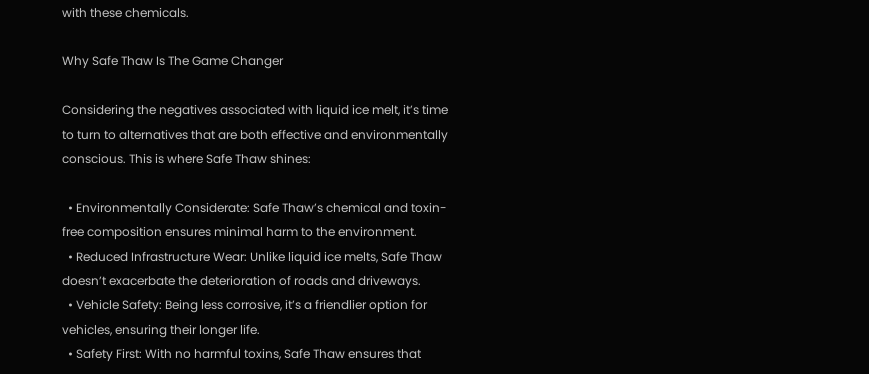with these chemicals.

Why Safe Thaw Is The Game Changer

Considering the negatives associated with liquid ice melt, it’s time to turn to alternatives that are both effective and environmentally conscious. This is where Safe Thaw shines:

  • Environmentally Considerate: Safe Thaw’s chemical and toxin-free composition ensures minimal harm to the environment.
  • Reduced Infrastructure Wear: Unlike liquid ice melts, Safe Thaw doesn’t exacerbate the deterioration of roads and driveways.
  • Vehicle Safety: Being less corrosive, it’s a friendlier option for vehicles, ensuring their longer life.
  • Safety First: With no harmful toxins, Safe Thaw ensures that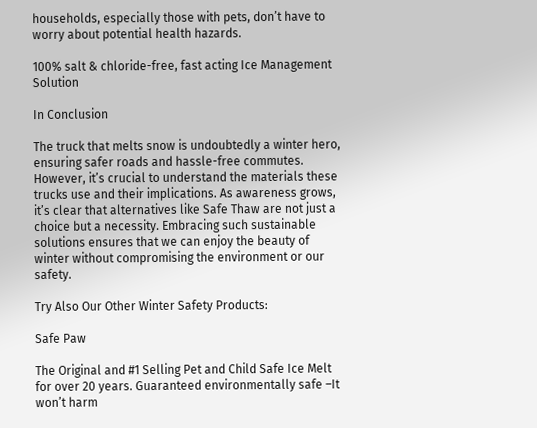households, especially those with pets, don’t have to worry about potential health hazards.

100% salt & chloride-free, fast acting Ice Management Solution

In Conclusion

The truck that melts snow is undoubtedly a winter hero, ensuring safer roads and hassle-free commutes. However, it’s crucial to understand the materials these trucks use and their implications. As awareness grows, it’s clear that alternatives like Safe Thaw are not just a choice but a necessity. Embracing such sustainable solutions ensures that we can enjoy the beauty of winter without compromising the environment or our safety.

Try Also Our Other Winter Safety Products:

Safe Paw

The Original and #1 Selling Pet and Child Safe Ice Melt for over 20 years. Guaranteed environmentally safe –It won’t harm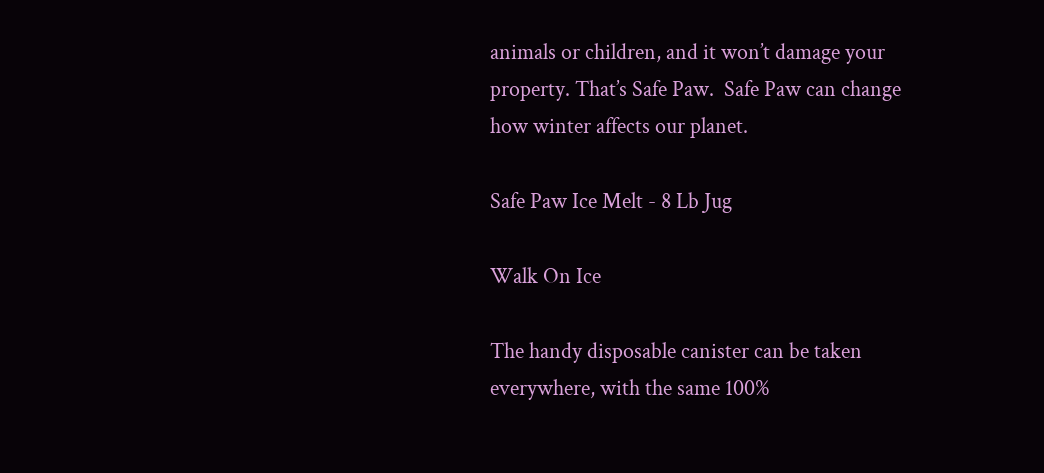animals or children, and it won’t damage your property. That’s Safe Paw.  Safe Paw can change how winter affects our planet.

Safe Paw Ice Melt - 8 Lb Jug

Walk On Ice

The handy disposable canister can be taken everywhere, with the same 100%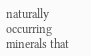naturally occurring minerals that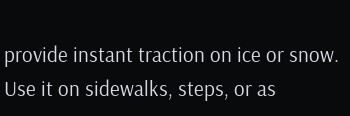provide instant traction on ice or snow. Use it on sidewalks, steps, or as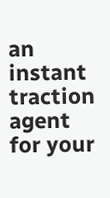an instant traction agent for your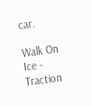car.

Walk On Ice - Traction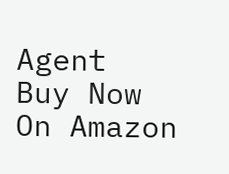Agent
Buy Now On Amazon